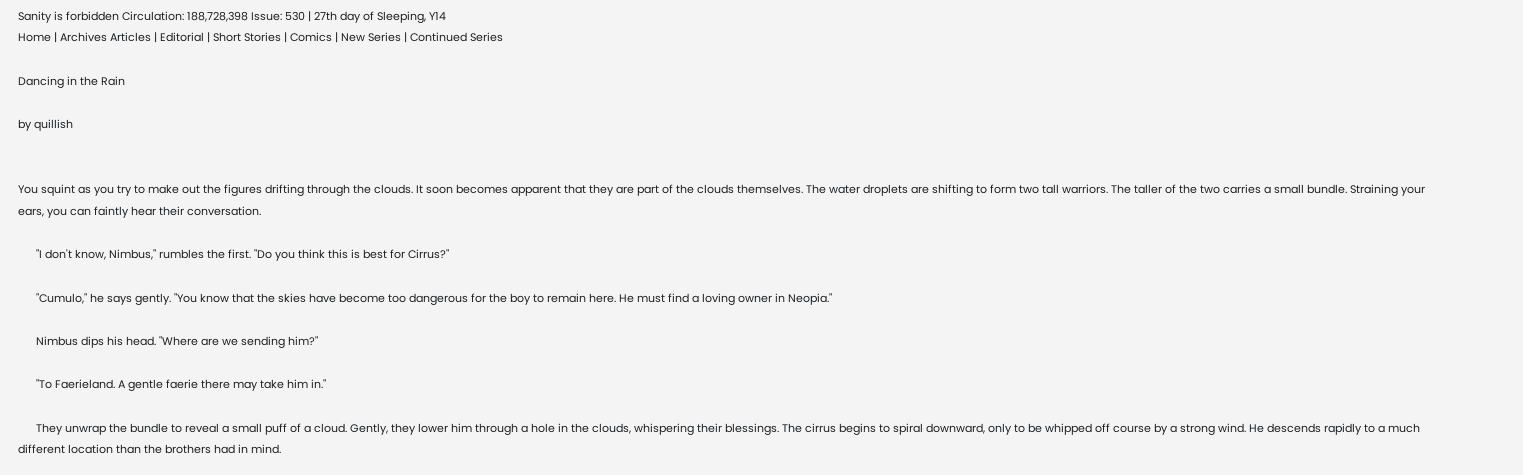Sanity is forbidden Circulation: 188,728,398 Issue: 530 | 27th day of Sleeping, Y14
Home | Archives Articles | Editorial | Short Stories | Comics | New Series | Continued Series

Dancing in the Rain

by quillish


You squint as you try to make out the figures drifting through the clouds. It soon becomes apparent that they are part of the clouds themselves. The water droplets are shifting to form two tall warriors. The taller of the two carries a small bundle. Straining your ears, you can faintly hear their conversation.

      "I don't know, Nimbus," rumbles the first. "Do you think this is best for Cirrus?"

      "Cumulo," he says gently. "You know that the skies have become too dangerous for the boy to remain here. He must find a loving owner in Neopia."

      Nimbus dips his head. "Where are we sending him?"

      "To Faerieland. A gentle faerie there may take him in."

      They unwrap the bundle to reveal a small puff of a cloud. Gently, they lower him through a hole in the clouds, whispering their blessings. The cirrus begins to spiral downward, only to be whipped off course by a strong wind. He descends rapidly to a much different location than the brothers had in mind.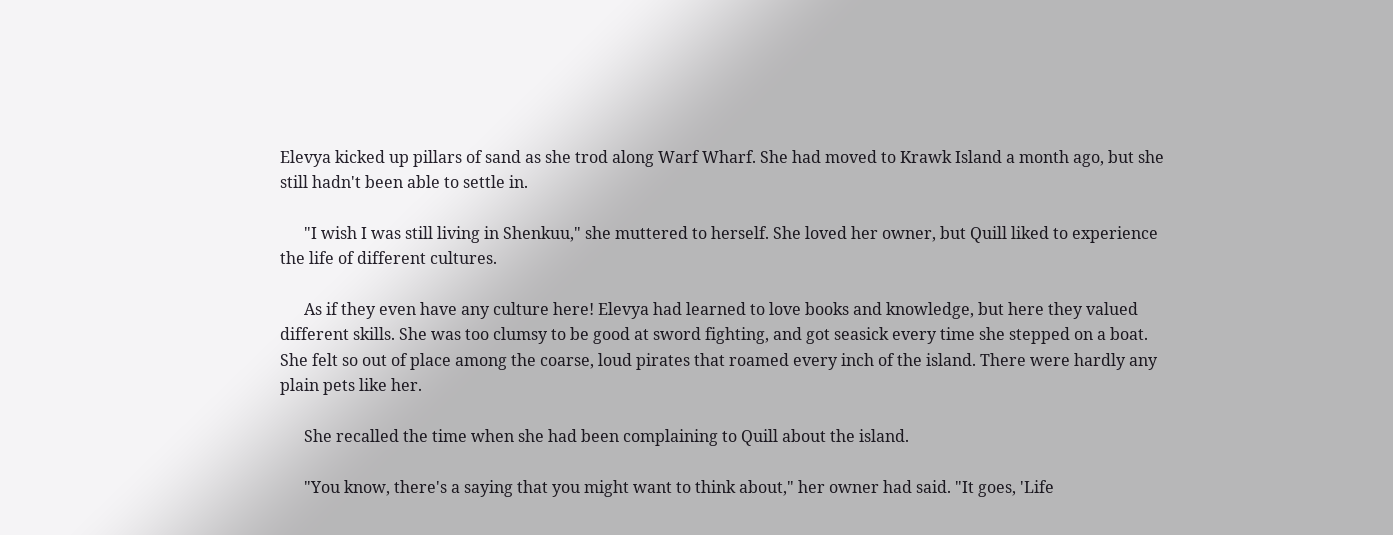Elevya kicked up pillars of sand as she trod along Warf Wharf. She had moved to Krawk Island a month ago, but she still hadn't been able to settle in.

      "I wish I was still living in Shenkuu," she muttered to herself. She loved her owner, but Quill liked to experience the life of different cultures.

      As if they even have any culture here! Elevya had learned to love books and knowledge, but here they valued different skills. She was too clumsy to be good at sword fighting, and got seasick every time she stepped on a boat. She felt so out of place among the coarse, loud pirates that roamed every inch of the island. There were hardly any plain pets like her.

      She recalled the time when she had been complaining to Quill about the island.

      "You know, there's a saying that you might want to think about," her owner had said. "It goes, 'Life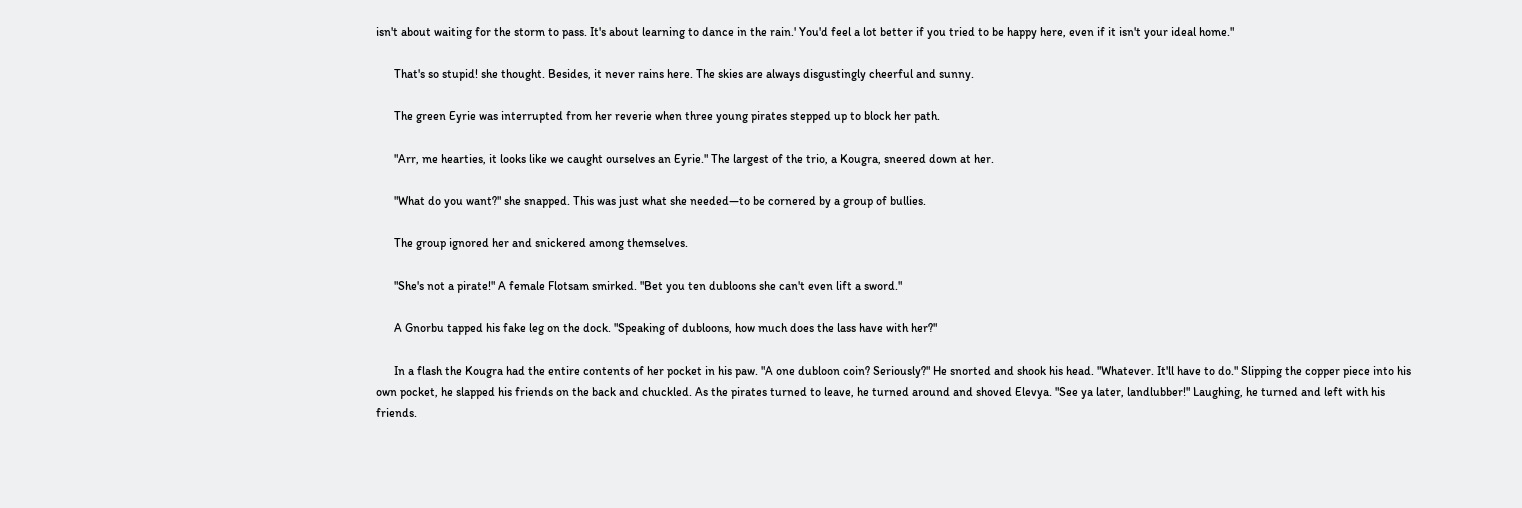isn't about waiting for the storm to pass. It's about learning to dance in the rain.' You'd feel a lot better if you tried to be happy here, even if it isn't your ideal home."

      That's so stupid! she thought. Besides, it never rains here. The skies are always disgustingly cheerful and sunny.

      The green Eyrie was interrupted from her reverie when three young pirates stepped up to block her path.

      "Arr, me hearties, it looks like we caught ourselves an Eyrie." The largest of the trio, a Kougra, sneered down at her.

      "What do you want?" she snapped. This was just what she needed—to be cornered by a group of bullies.

      The group ignored her and snickered among themselves.

      "She's not a pirate!" A female Flotsam smirked. "Bet you ten dubloons she can't even lift a sword."

      A Gnorbu tapped his fake leg on the dock. "Speaking of dubloons, how much does the lass have with her?"

      In a flash the Kougra had the entire contents of her pocket in his paw. "A one dubloon coin? Seriously?" He snorted and shook his head. "Whatever. It'll have to do." Slipping the copper piece into his own pocket, he slapped his friends on the back and chuckled. As the pirates turned to leave, he turned around and shoved Elevya. "See ya later, landlubber!" Laughing, he turned and left with his friends.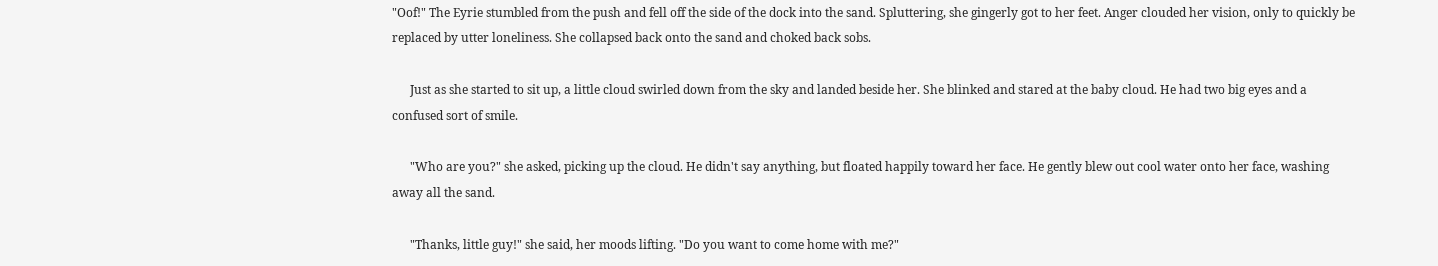"Oof!" The Eyrie stumbled from the push and fell off the side of the dock into the sand. Spluttering, she gingerly got to her feet. Anger clouded her vision, only to quickly be replaced by utter loneliness. She collapsed back onto the sand and choked back sobs.

      Just as she started to sit up, a little cloud swirled down from the sky and landed beside her. She blinked and stared at the baby cloud. He had two big eyes and a confused sort of smile.

      "Who are you?" she asked, picking up the cloud. He didn't say anything, but floated happily toward her face. He gently blew out cool water onto her face, washing away all the sand.

      "Thanks, little guy!" she said, her moods lifting. "Do you want to come home with me?"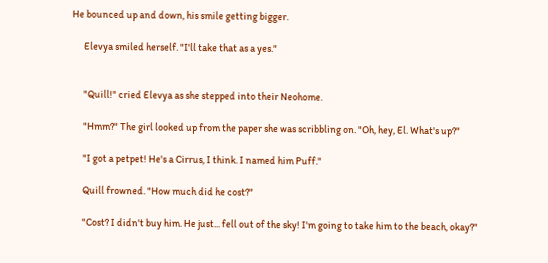He bounced up and down, his smile getting bigger.

      Elevya smiled herself. "I'll take that as a yes."


      "Quill!" cried Elevya as she stepped into their Neohome.

      "Hmm?" The girl looked up from the paper she was scribbling on. "Oh, hey, El. What's up?"

      "I got a petpet! He's a Cirrus, I think. I named him Puff."

      Quill frowned. "How much did he cost?"

      "Cost? I didn't buy him. He just... fell out of the sky! I'm going to take him to the beach, okay?"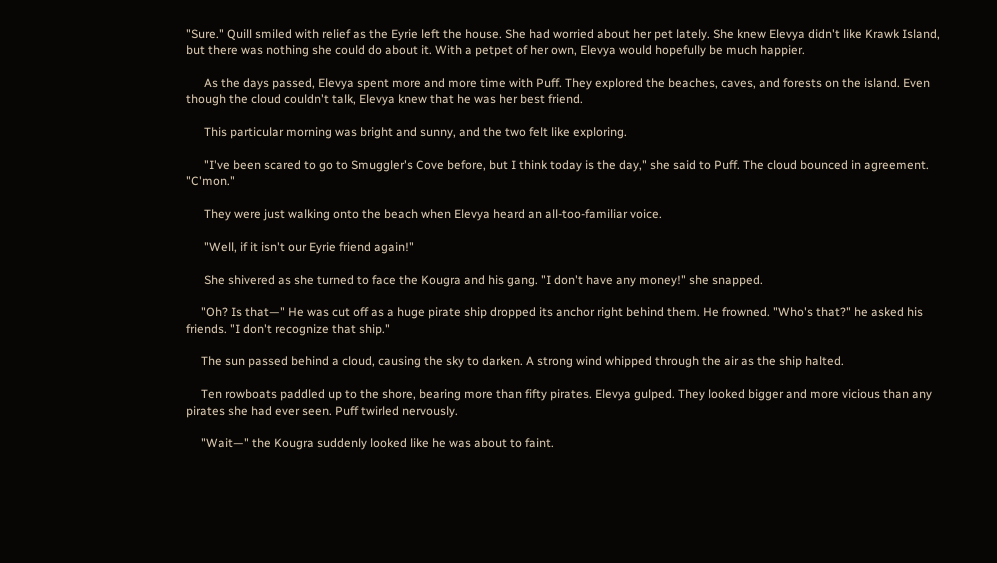"Sure." Quill smiled with relief as the Eyrie left the house. She had worried about her pet lately. She knew Elevya didn't like Krawk Island, but there was nothing she could do about it. With a petpet of her own, Elevya would hopefully be much happier.

      As the days passed, Elevya spent more and more time with Puff. They explored the beaches, caves, and forests on the island. Even though the cloud couldn't talk, Elevya knew that he was her best friend.

      This particular morning was bright and sunny, and the two felt like exploring.

      "I've been scared to go to Smuggler's Cove before, but I think today is the day," she said to Puff. The cloud bounced in agreement. "C'mon."

      They were just walking onto the beach when Elevya heard an all-too-familiar voice.

      "Well, if it isn't our Eyrie friend again!"

      She shivered as she turned to face the Kougra and his gang. "I don't have any money!" she snapped.

     "Oh? Is that—" He was cut off as a huge pirate ship dropped its anchor right behind them. He frowned. "Who's that?" he asked his friends. "I don't recognize that ship."

     The sun passed behind a cloud, causing the sky to darken. A strong wind whipped through the air as the ship halted.

     Ten rowboats paddled up to the shore, bearing more than fifty pirates. Elevya gulped. They looked bigger and more vicious than any pirates she had ever seen. Puff twirled nervously.

     "Wait—" the Kougra suddenly looked like he was about to faint.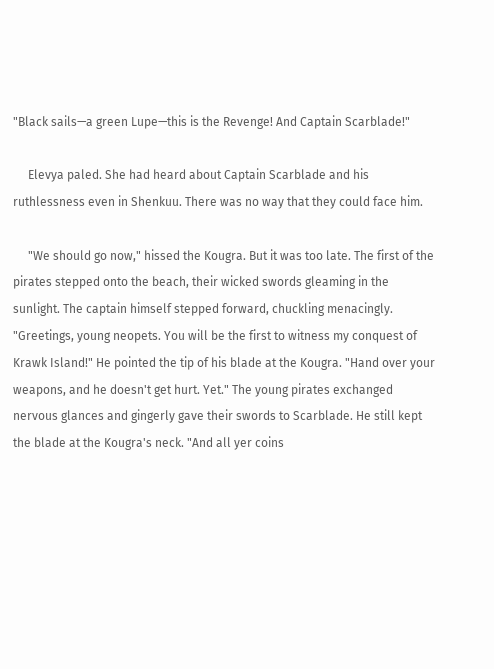"Black sails—a green Lupe—this is the Revenge! And Captain Scarblade!"

     Elevya paled. She had heard about Captain Scarblade and his ruthlessness even in Shenkuu. There was no way that they could face him.

     "We should go now," hissed the Kougra. But it was too late. The first of the pirates stepped onto the beach, their wicked swords gleaming in the sunlight. The captain himself stepped forward, chuckling menacingly. "Greetings, young neopets. You will be the first to witness my conquest of Krawk Island!" He pointed the tip of his blade at the Kougra. "Hand over your weapons, and he doesn't get hurt. Yet." The young pirates exchanged nervous glances and gingerly gave their swords to Scarblade. He still kept the blade at the Kougra's neck. "And all yer coins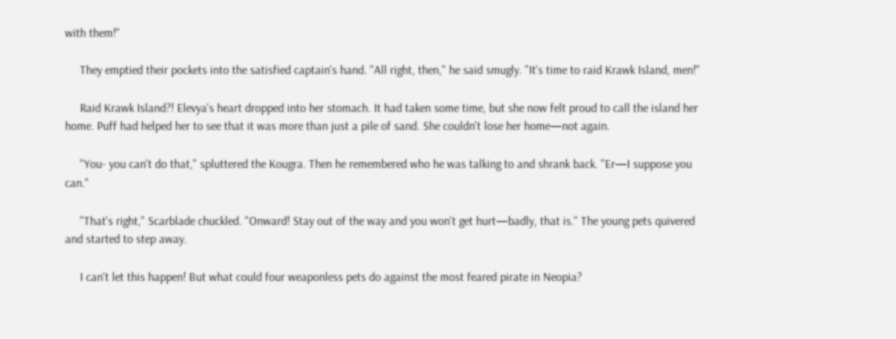with them!"

     They emptied their pockets into the satisfied captain's hand. "All right, then," he said smugly. "It's time to raid Krawk Island, men!"

     Raid Krawk Island?! Elevya's heart dropped into her stomach. It had taken some time, but she now felt proud to call the island her home. Puff had helped her to see that it was more than just a pile of sand. She couldn't lose her home—not again.

     "You- you can't do that," spluttered the Kougra. Then he remembered who he was talking to and shrank back. "Er—I suppose you can."

     "That's right," Scarblade chuckled. "Onward! Stay out of the way and you won't get hurt—badly, that is." The young pets quivered and started to step away.

     I can't let this happen! But what could four weaponless pets do against the most feared pirate in Neopia?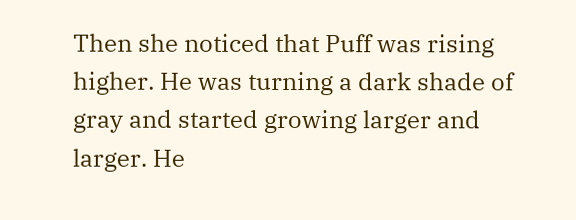Then she noticed that Puff was rising higher. He was turning a dark shade of gray and started growing larger and larger. He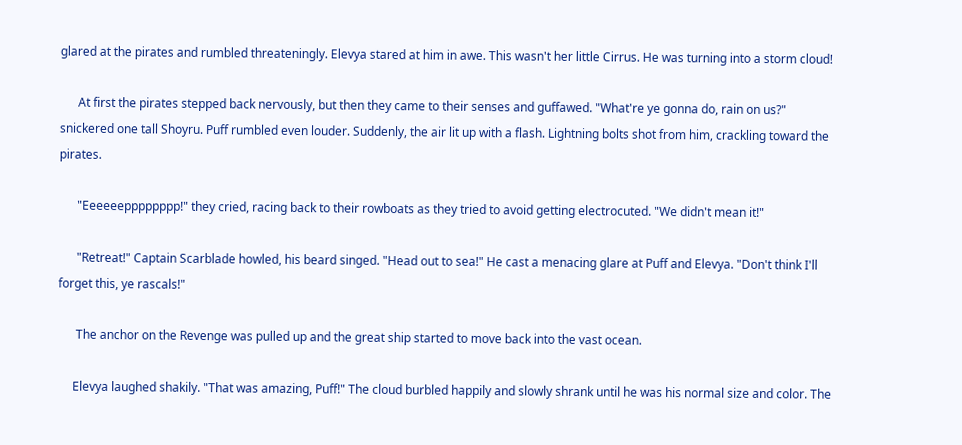glared at the pirates and rumbled threateningly. Elevya stared at him in awe. This wasn't her little Cirrus. He was turning into a storm cloud!

      At first the pirates stepped back nervously, but then they came to their senses and guffawed. "What're ye gonna do, rain on us?" snickered one tall Shoyru. Puff rumbled even louder. Suddenly, the air lit up with a flash. Lightning bolts shot from him, crackling toward the pirates.

      "Eeeeeepppppppp!" they cried, racing back to their rowboats as they tried to avoid getting electrocuted. "We didn't mean it!"

      "Retreat!" Captain Scarblade howled, his beard singed. "Head out to sea!" He cast a menacing glare at Puff and Elevya. "Don't think I'll forget this, ye rascals!"

      The anchor on the Revenge was pulled up and the great ship started to move back into the vast ocean.

     Elevya laughed shakily. "That was amazing, Puff!" The cloud burbled happily and slowly shrank until he was his normal size and color. The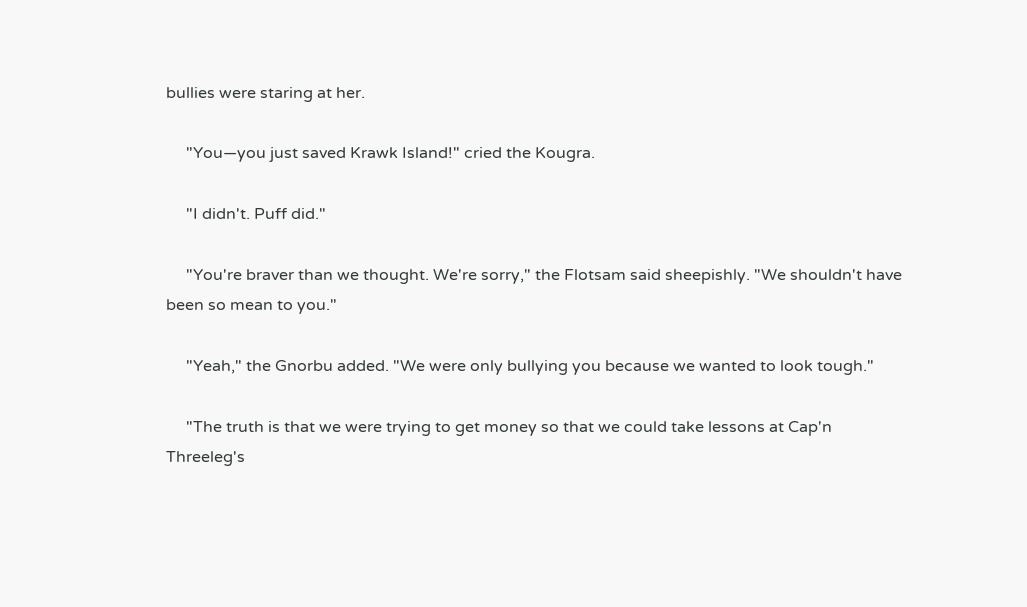bullies were staring at her.

     "You—you just saved Krawk Island!" cried the Kougra.

     "I didn't. Puff did."

     "You're braver than we thought. We're sorry," the Flotsam said sheepishly. "We shouldn't have been so mean to you."

     "Yeah," the Gnorbu added. "We were only bullying you because we wanted to look tough."

     "The truth is that we were trying to get money so that we could take lessons at Cap'n Threeleg's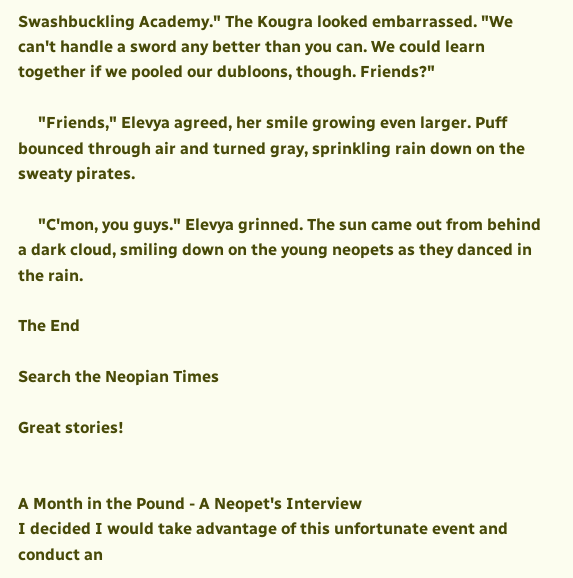Swashbuckling Academy." The Kougra looked embarrassed. "We can't handle a sword any better than you can. We could learn together if we pooled our dubloons, though. Friends?"

     "Friends," Elevya agreed, her smile growing even larger. Puff bounced through air and turned gray, sprinkling rain down on the sweaty pirates.

     "C'mon, you guys." Elevya grinned. The sun came out from behind a dark cloud, smiling down on the young neopets as they danced in the rain.

The End

Search the Neopian Times

Great stories!


A Month in the Pound - A Neopet's Interview
I decided I would take advantage of this unfortunate event and conduct an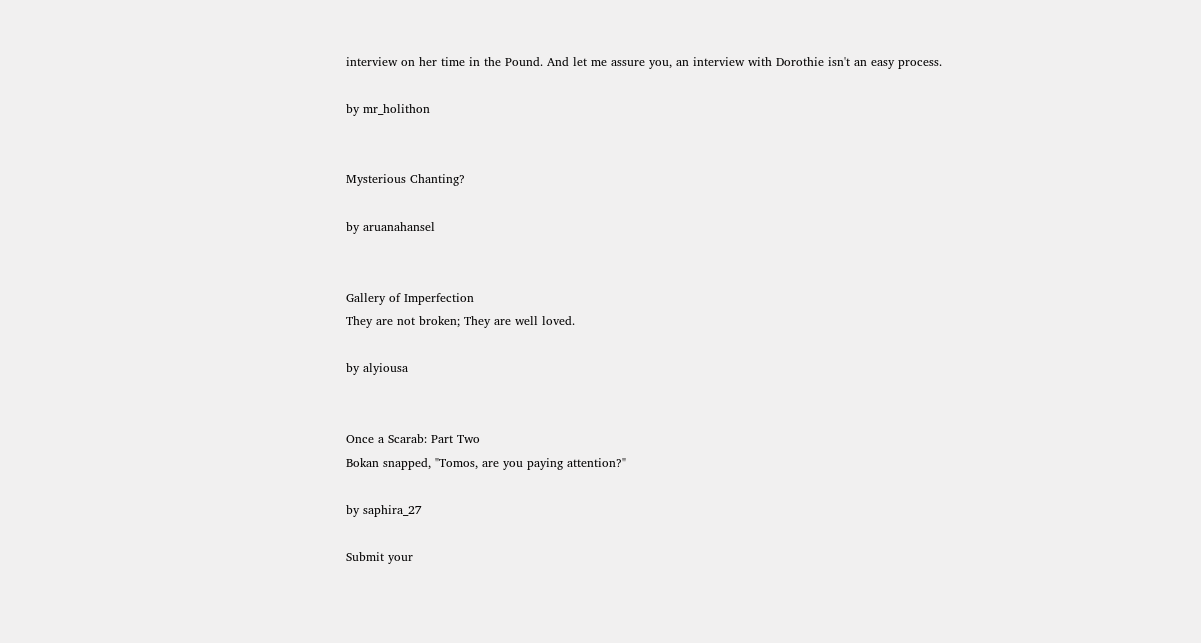interview on her time in the Pound. And let me assure you, an interview with Dorothie isn't an easy process.

by mr_holithon


Mysterious Chanting?

by aruanahansel


Gallery of Imperfection
They are not broken; They are well loved.

by alyiousa


Once a Scarab: Part Two
Bokan snapped, "Tomos, are you paying attention?"

by saphira_27

Submit your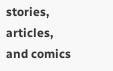stories, articles, and comics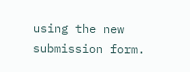using the new submission form.